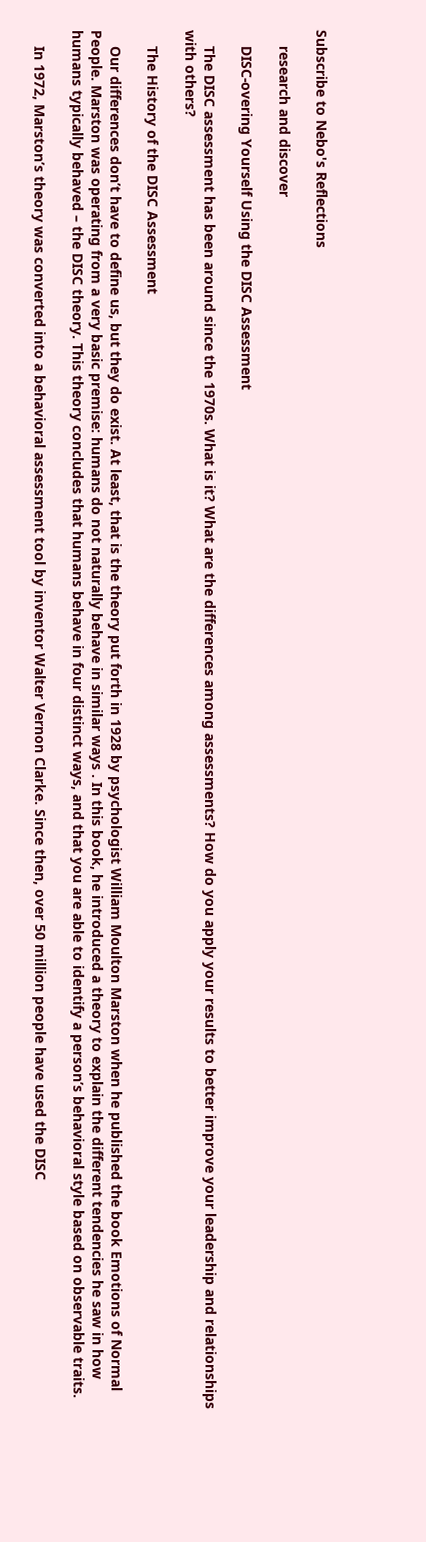Subscribe to Nebo's Reflections

    research and discover

    DISC-overing Yourself Using the DISC Assessment

    The DISC assessment has been around since the 1970s. What is it? What are the differences among assessments? How do you apply your results to better improve your leadership and relationships with others?

    The History of the DISC Assessment

    Our differences don’t have to define us, but they do exist. At least, that is the theory put forth in 1928 by psychologist William Moulton Marston when he published the book Emotions of Normal People. Marston was operating from a very basic premise: humans do not naturally behave in similar ways . In this book, he introduced a theory to explain the different tendencies he saw in how humans typically behaved – the DISC theory. This theory concludes that humans behave in four distinct ways, and that you are able to identify a person’s behavioral style based on observable traits.

    In 1972, Marston’s theory was converted into a behavioral assessment tool by inventor Walter Vernon Clarke. Since then, over 50 million people have used the DISC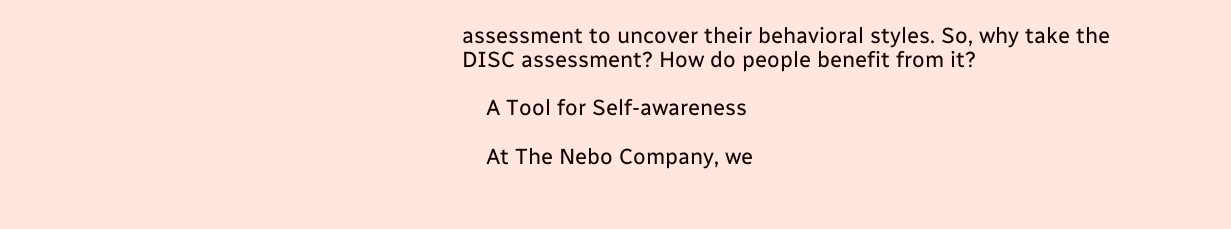assessment to uncover their behavioral styles. So, why take the DISC assessment? How do people benefit from it?

    A Tool for Self-awareness

    At The Nebo Company, we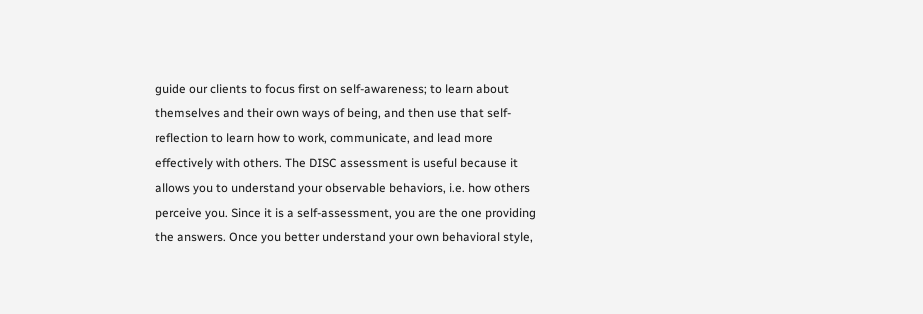guide our clients to focus first on self-awareness; to learn about themselves and their own ways of being, and then use that self-reflection to learn how to work, communicate, and lead more effectively with others. The DISC assessment is useful because it allows you to understand your observable behaviors, i.e. how others perceive you. Since it is a self-assessment, you are the one providing the answers. Once you better understand your own behavioral style,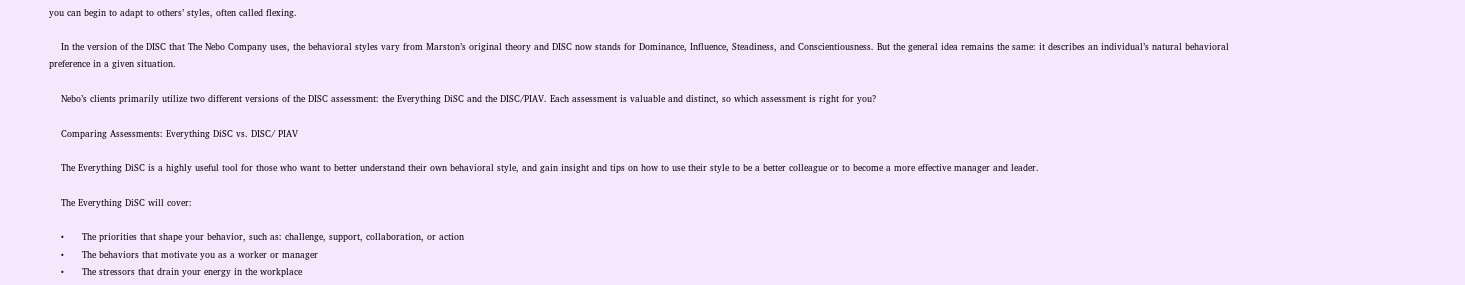you can begin to adapt to others’ styles, often called flexing.

    In the version of the DISC that The Nebo Company uses, the behavioral styles vary from Marston’s original theory and DISC now stands for Dominance, Influence, Steadiness, and Conscientiousness. But the general idea remains the same: it describes an individual’s natural behavioral preference in a given situation.

    Nebo’s clients primarily utilize two different versions of the DISC assessment: the Everything DiSC and the DISC/PIAV. Each assessment is valuable and distinct, so which assessment is right for you?

    Comparing Assessments: Everything DiSC vs. DISC/ PIAV

    The Everything DiSC is a highly useful tool for those who want to better understand their own behavioral style, and gain insight and tips on how to use their style to be a better colleague or to become a more effective manager and leader.

    The Everything DiSC will cover:

    •      The priorities that shape your behavior, such as: challenge, support, collaboration, or action
    •      The behaviors that motivate you as a worker or manager
    •      The stressors that drain your energy in the workplace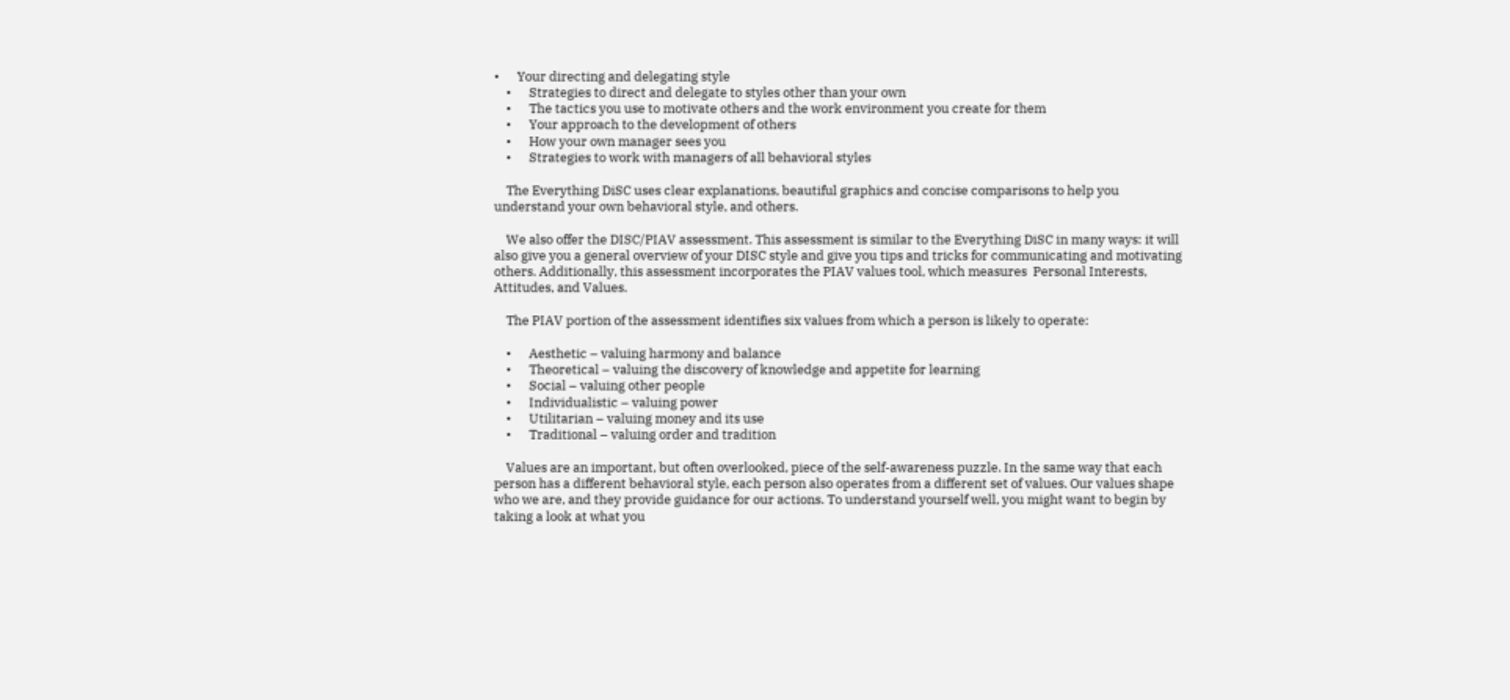•      Your directing and delegating style
    •      Strategies to direct and delegate to styles other than your own
    •      The tactics you use to motivate others and the work environment you create for them
    •      Your approach to the development of others
    •      How your own manager sees you
    •      Strategies to work with managers of all behavioral styles

    The Everything DiSC uses clear explanations, beautiful graphics and concise comparisons to help you understand your own behavioral style, and others.

    We also offer the DISC/PIAV assessment. This assessment is similar to the Everything DiSC in many ways: it will also give you a general overview of your DISC style and give you tips and tricks for communicating and motivating others. Additionally, this assessment incorporates the PIAV values tool, which measures  Personal Interests, Attitudes, and Values.

    The PIAV portion of the assessment identifies six values from which a person is likely to operate:

    •      Aesthetic – valuing harmony and balance
    •      Theoretical – valuing the discovery of knowledge and appetite for learning
    •      Social – valuing other people
    •      Individualistic – valuing power
    •      Utilitarian – valuing money and its use
    •      Traditional – valuing order and tradition

    Values are an important, but often overlooked, piece of the self-awareness puzzle. In the same way that each person has a different behavioral style, each person also operates from a different set of values. Our values shape who we are, and they provide guidance for our actions. To understand yourself well, you might want to begin by taking a look at what you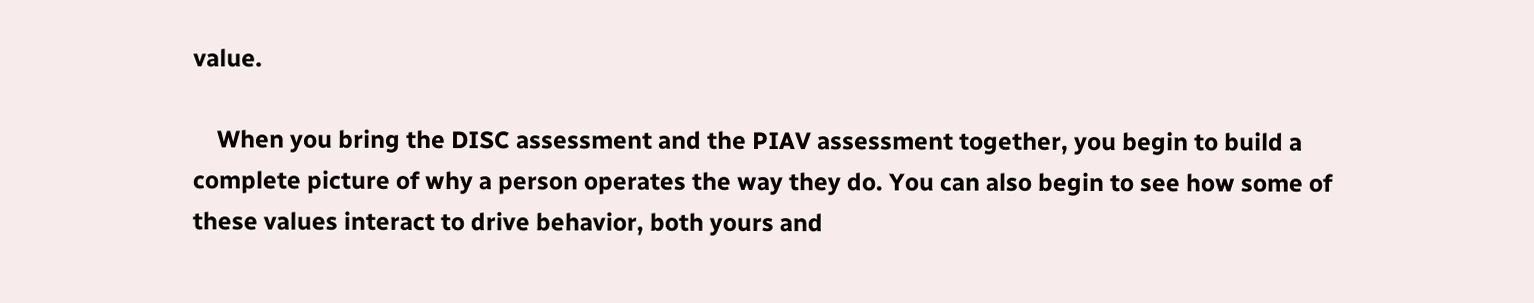value.

    When you bring the DISC assessment and the PIAV assessment together, you begin to build a complete picture of why a person operates the way they do. You can also begin to see how some of these values interact to drive behavior, both yours and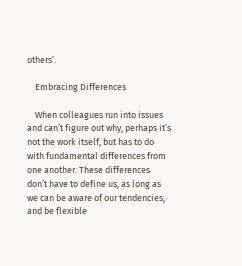others’.

    Embracing Differences

    When colleagues run into issues and can’t figure out why, perhaps it’s not the work itself, but has to do with fundamental differences from one another. These differences don’t have to define us, as long as we can be aware of our tendencies, and be flexible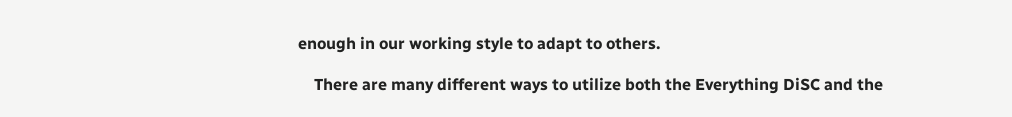enough in our working style to adapt to others.

    There are many different ways to utilize both the Everything DiSC and the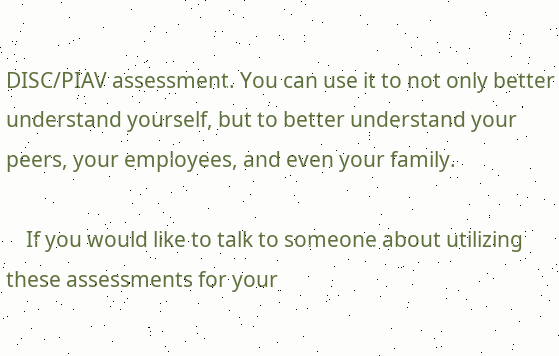DISC/PIAV assessment. You can use it to not only better understand yourself, but to better understand your peers, your employees, and even your family.

    If you would like to talk to someone about utilizing these assessments for your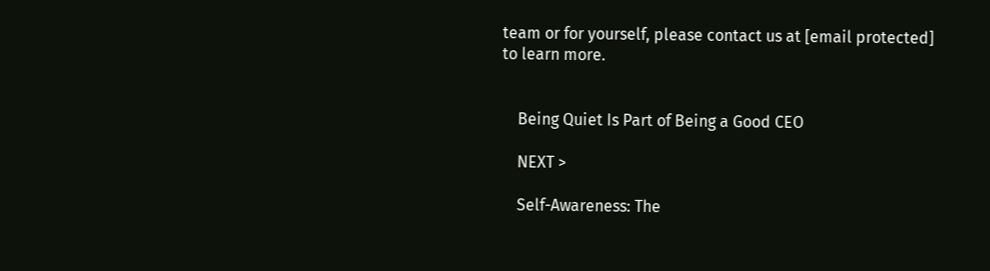team or for yourself, please contact us at [email protected] to learn more.


    Being Quiet Is Part of Being a Good CEO

    NEXT >

    Self-Awareness: The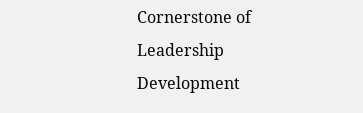Cornerstone of Leadership Development